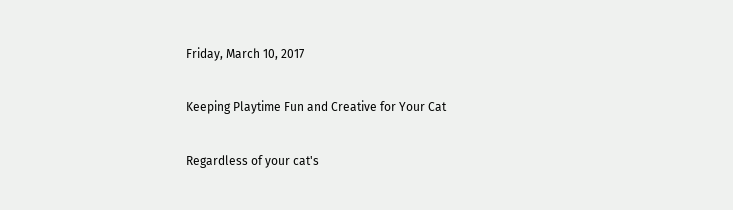Friday, March 10, 2017

Keeping Playtime Fun and Creative for Your Cat

Regardless of your cat's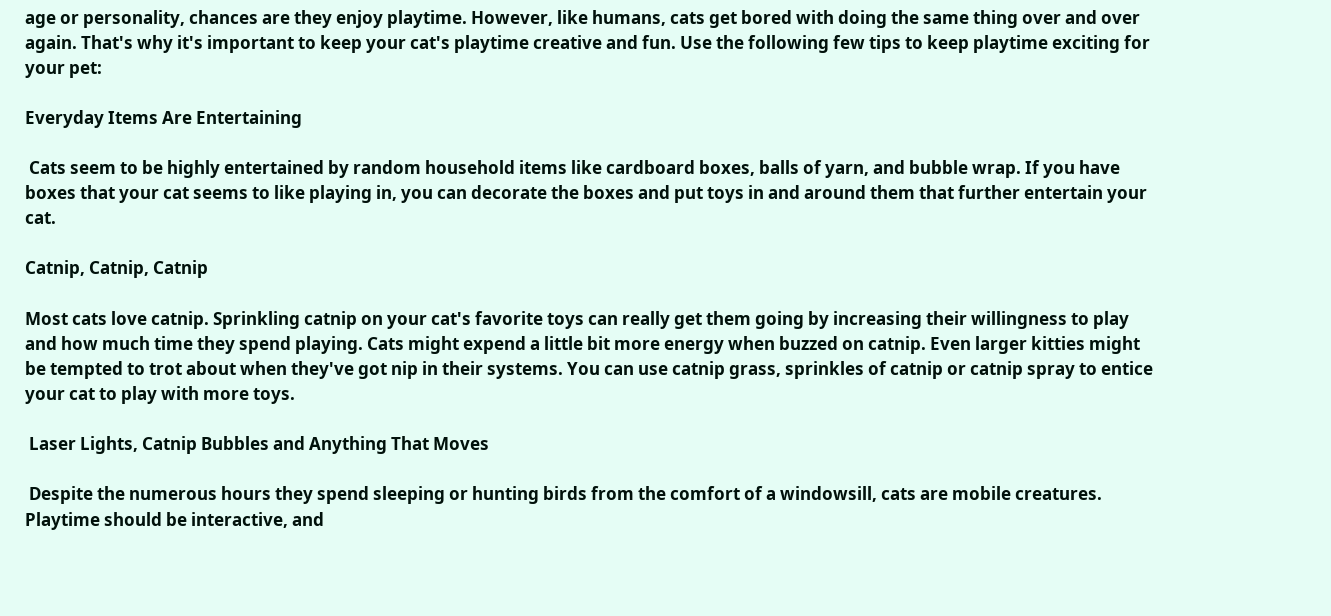age or personality, chances are they enjoy playtime. However, like humans, cats get bored with doing the same thing over and over again. That's why it's important to keep your cat's playtime creative and fun. Use the following few tips to keep playtime exciting for your pet:

Everyday Items Are Entertaining

 Cats seem to be highly entertained by random household items like cardboard boxes, balls of yarn, and bubble wrap. If you have boxes that your cat seems to like playing in, you can decorate the boxes and put toys in and around them that further entertain your cat.

Catnip, Catnip, Catnip

Most cats love catnip. Sprinkling catnip on your cat's favorite toys can really get them going by increasing their willingness to play and how much time they spend playing. Cats might expend a little bit more energy when buzzed on catnip. Even larger kitties might be tempted to trot about when they've got nip in their systems. You can use catnip grass, sprinkles of catnip or catnip spray to entice your cat to play with more toys.

 Laser Lights, Catnip Bubbles and Anything That Moves

 Despite the numerous hours they spend sleeping or hunting birds from the comfort of a windowsill, cats are mobile creatures. Playtime should be interactive, and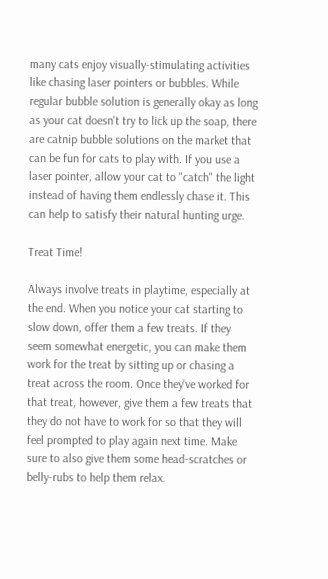many cats enjoy visually-stimulating activities like chasing laser pointers or bubbles. While regular bubble solution is generally okay as long as your cat doesn't try to lick up the soap, there are catnip bubble solutions on the market that can be fun for cats to play with. If you use a laser pointer, allow your cat to "catch" the light instead of having them endlessly chase it. This can help to satisfy their natural hunting urge.

Treat Time!

Always involve treats in playtime, especially at the end. When you notice your cat starting to slow down, offer them a few treats. If they seem somewhat energetic, you can make them work for the treat by sitting up or chasing a treat across the room. Once they've worked for that treat, however, give them a few treats that they do not have to work for so that they will feel prompted to play again next time. Make sure to also give them some head-scratches or belly-rubs to help them relax.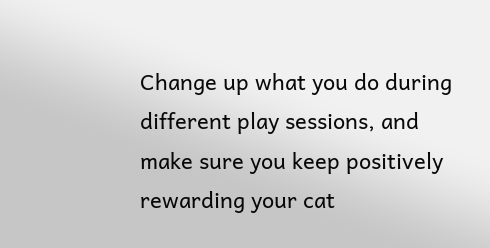Change up what you do during different play sessions, and make sure you keep positively rewarding your cat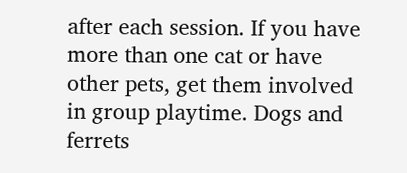after each session. If you have more than one cat or have other pets, get them involved in group playtime. Dogs and ferrets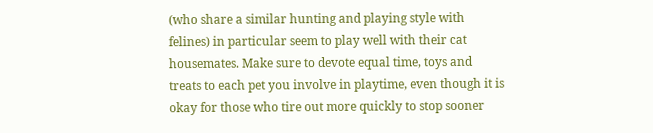(who share a similar hunting and playing style with felines) in particular seem to play well with their cat housemates. Make sure to devote equal time, toys and treats to each pet you involve in playtime, even though it is okay for those who tire out more quickly to stop sooner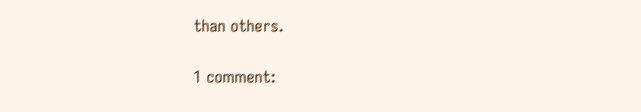than others.

1 comment: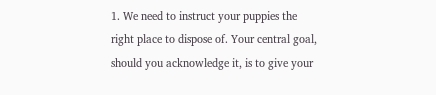1. We need to instruct your puppies the right place to dispose of. Your central goal, should you acknowledge it, is to give your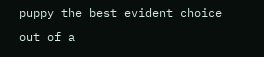puppy the best evident choice out of a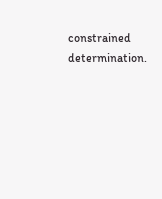constrained determination.